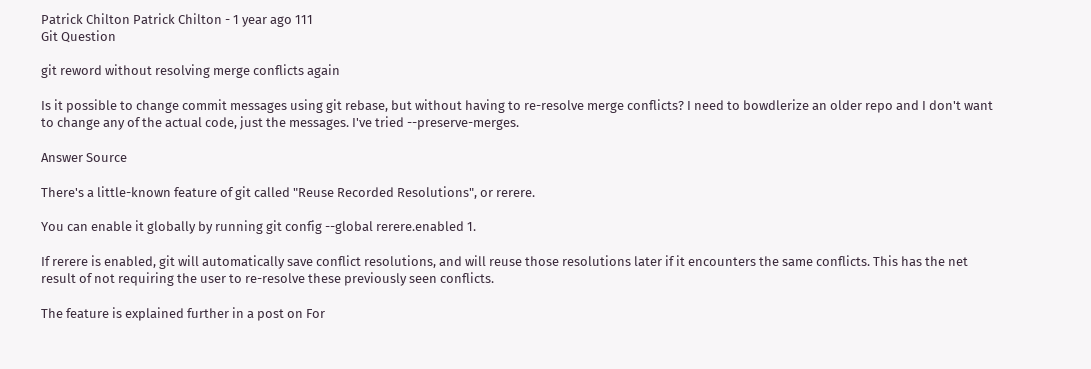Patrick Chilton Patrick Chilton - 1 year ago 111
Git Question

git reword without resolving merge conflicts again

Is it possible to change commit messages using git rebase, but without having to re-resolve merge conflicts? I need to bowdlerize an older repo and I don't want to change any of the actual code, just the messages. I've tried --preserve-merges.

Answer Source

There's a little-known feature of git called "Reuse Recorded Resolutions", or rerere.

You can enable it globally by running git config --global rerere.enabled 1.

If rerere is enabled, git will automatically save conflict resolutions, and will reuse those resolutions later if it encounters the same conflicts. This has the net result of not requiring the user to re-resolve these previously seen conflicts.

The feature is explained further in a post on For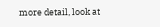more detail, look at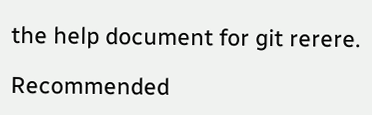the help document for git rerere.

Recommended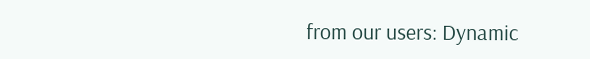from our users: Dynamic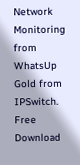Network Monitoring from WhatsUp Gold from IPSwitch. Free Download